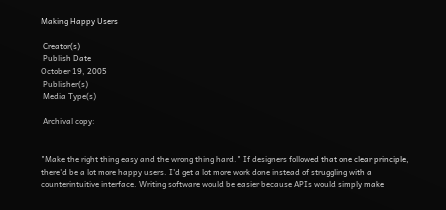Making Happy Users

 Creator(s)
 Publish Date
October 19, 2005
 Publisher(s)
 Media Type(s)

 Archival copy:


"Make the right thing easy and the wrong thing hard." If designers followed that one clear principle, there'd be a lot more happy users. I'd get a lot more work done instead of struggling with a counterintuitive interface. Writing software would be easier because APIs would simply make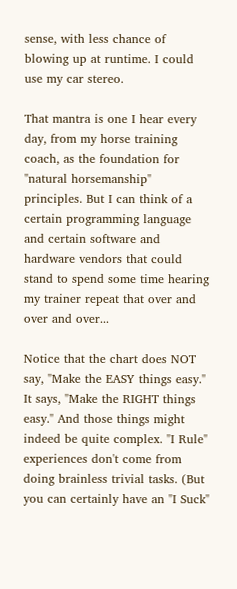sense, with less chance of blowing up at runtime. I could use my car stereo.

That mantra is one I hear every day, from my horse training coach, as the foundation for "natural horsemanship" principles. But I can think of a certain programming language and certain software and hardware vendors that could stand to spend some time hearing my trainer repeat that over and over and over...

Notice that the chart does NOT say, "Make the EASY things easy." It says, "Make the RIGHT things easy." And those things might indeed be quite complex. "I Rule" experiences don't come from doing brainless trivial tasks. (But you can certainly have an "I Suck"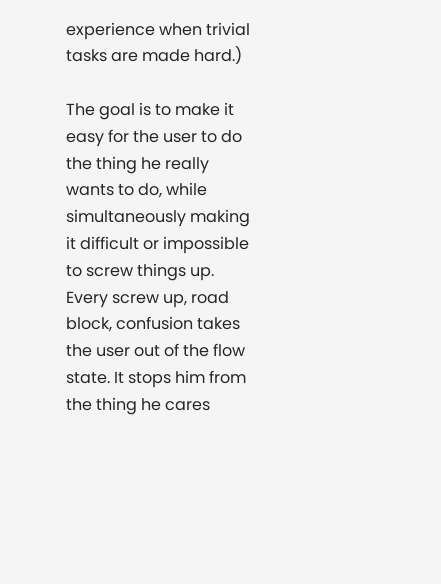experience when trivial tasks are made hard.)

The goal is to make it easy for the user to do the thing he really wants to do, while simultaneously making it difficult or impossible to screw things up. Every screw up, road block, confusion takes the user out of the flow state. It stops him from the thing he cares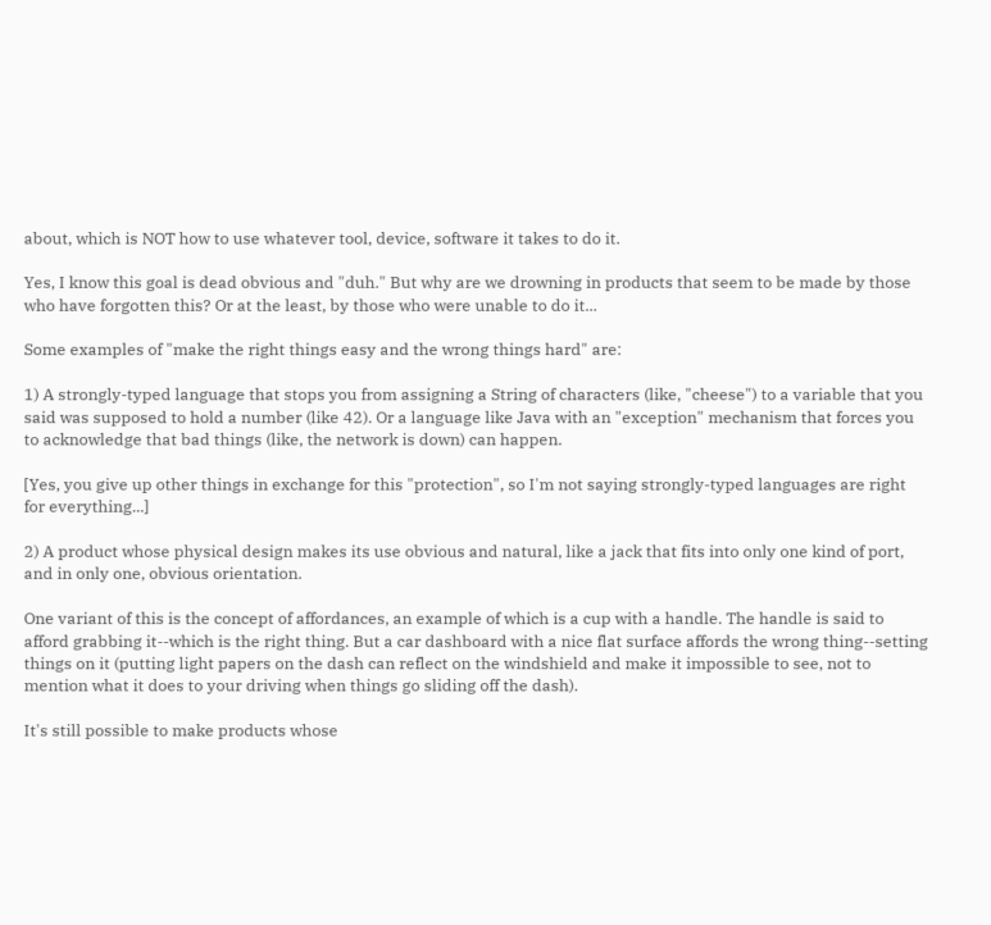about, which is NOT how to use whatever tool, device, software it takes to do it.

Yes, I know this goal is dead obvious and "duh." But why are we drowning in products that seem to be made by those who have forgotten this? Or at the least, by those who were unable to do it...

Some examples of "make the right things easy and the wrong things hard" are:

1) A strongly-typed language that stops you from assigning a String of characters (like, "cheese") to a variable that you said was supposed to hold a number (like 42). Or a language like Java with an "exception" mechanism that forces you to acknowledge that bad things (like, the network is down) can happen.

[Yes, you give up other things in exchange for this "protection", so I'm not saying strongly-typed languages are right for everything...]

2) A product whose physical design makes its use obvious and natural, like a jack that fits into only one kind of port, and in only one, obvious orientation.

One variant of this is the concept of affordances, an example of which is a cup with a handle. The handle is said to afford grabbing it--which is the right thing. But a car dashboard with a nice flat surface affords the wrong thing--setting things on it (putting light papers on the dash can reflect on the windshield and make it impossible to see, not to mention what it does to your driving when things go sliding off the dash).

It's still possible to make products whose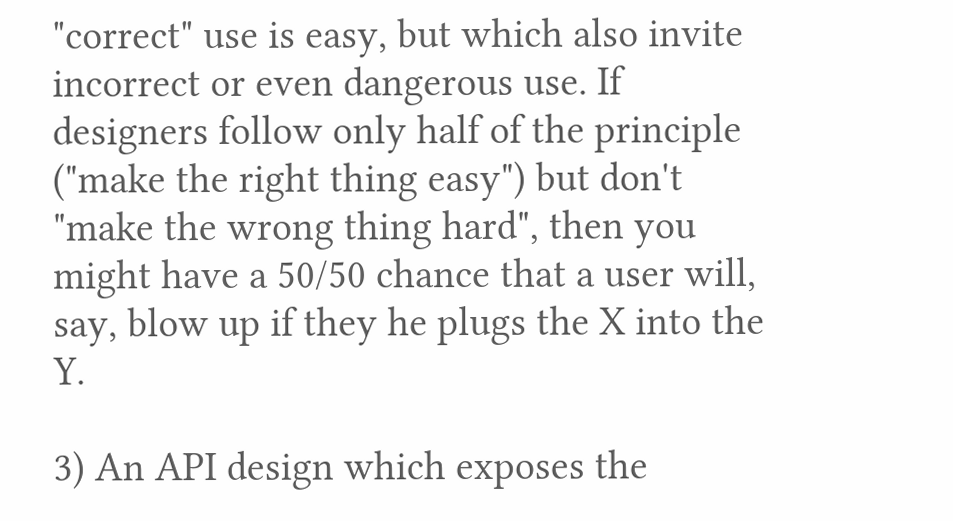"correct" use is easy, but which also invite incorrect or even dangerous use. If designers follow only half of the principle ("make the right thing easy") but don't "make the wrong thing hard", then you might have a 50/50 chance that a user will, say, blow up if they he plugs the X into the Y.

3) An API design which exposes the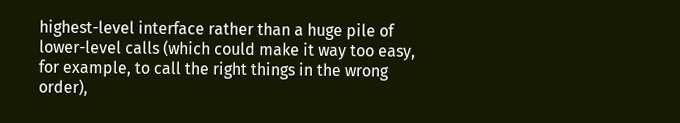highest-level interface rather than a huge pile of lower-level calls (which could make it way too easy, for example, to call the right things in the wrong order),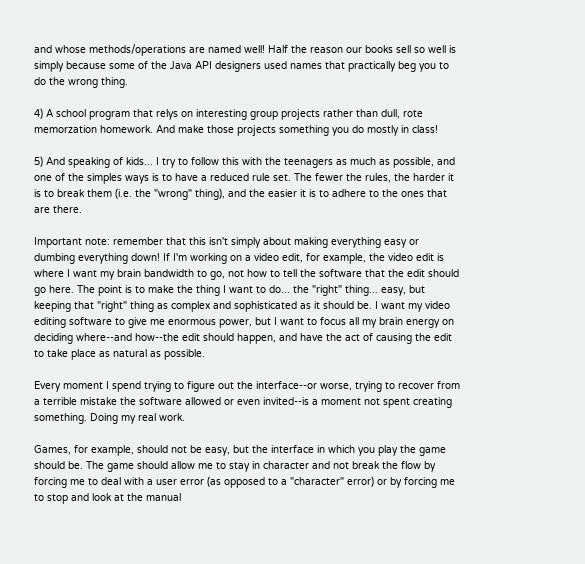and whose methods/operations are named well! Half the reason our books sell so well is simply because some of the Java API designers used names that practically beg you to do the wrong thing.

4) A school program that relys on interesting group projects rather than dull, rote memorzation homework. And make those projects something you do mostly in class!

5) And speaking of kids... I try to follow this with the teenagers as much as possible, and one of the simples ways is to have a reduced rule set. The fewer the rules, the harder it is to break them (i.e. the "wrong" thing), and the easier it is to adhere to the ones that are there.

Important note: remember that this isn't simply about making everything easy or dumbing everything down! If I'm working on a video edit, for example, the video edit is where I want my brain bandwidth to go, not how to tell the software that the edit should go here. The point is to make the thing I want to do... the "right" thing... easy, but keeping that "right" thing as complex and sophisticated as it should be. I want my video editing software to give me enormous power, but I want to focus all my brain energy on deciding where--and how--the edit should happen, and have the act of causing the edit to take place as natural as possible.

Every moment I spend trying to figure out the interface--or worse, trying to recover from a terrible mistake the software allowed or even invited--is a moment not spent creating something. Doing my real work.

Games, for example, should not be easy, but the interface in which you play the game should be. The game should allow me to stay in character and not break the flow by forcing me to deal with a user error (as opposed to a "character" error) or by forcing me to stop and look at the manual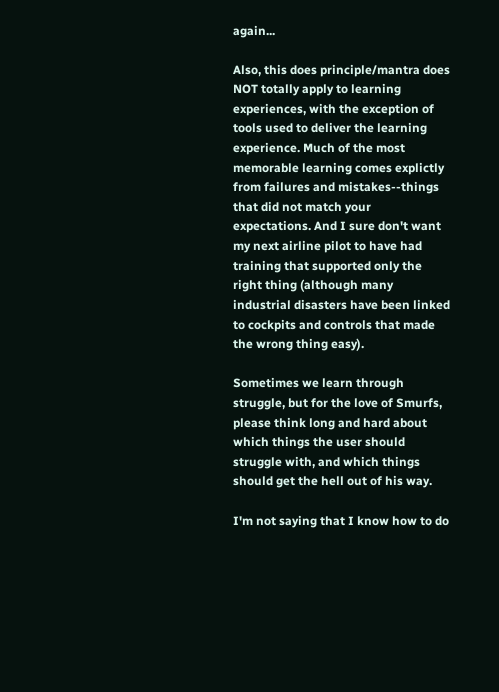again...

Also, this does principle/mantra does NOT totally apply to learning experiences, with the exception of tools used to deliver the learning experience. Much of the most memorable learning comes explictly from failures and mistakes--things that did not match your expectations. And I sure don't want my next airline pilot to have had training that supported only the right thing (although many industrial disasters have been linked to cockpits and controls that made the wrong thing easy).

Sometimes we learn through struggle, but for the love of Smurfs, please think long and hard about which things the user should struggle with, and which things should get the hell out of his way.

I'm not saying that I know how to do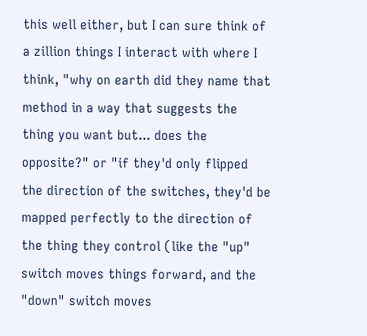this well either, but I can sure think of a zillion things I interact with where I think, "why on earth did they name that method in a way that suggests the thing you want but... does the opposite?" or "if they'd only flipped the direction of the switches, they'd be mapped perfectly to the direction of the thing they control (like the "up" switch moves things forward, and the "down" switch moves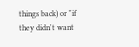things back) or "if they didn't want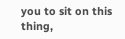you to sit on this thing,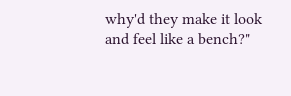why'd they make it look and feel like a bench?"